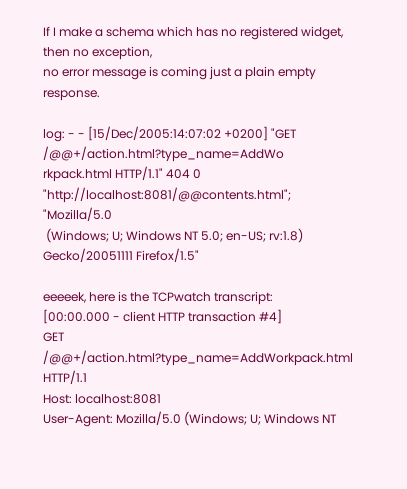If I make a schema which has no registered widget, then no exception,
no error message is coming just a plain empty response.

log: - - [15/Dec/2005:14:07:02 +0200] "GET /@@+/action.html?type_name=AddWo
rkpack.html HTTP/1.1" 404 0 "http://localhost:8081/@@contents.html"; "Mozilla/5.0
 (Windows; U; Windows NT 5.0; en-US; rv:1.8) Gecko/20051111 Firefox/1.5"

eeeeek, here is the TCPwatch transcript:
[00:00.000 - client HTTP transaction #4]
GET /@@+/action.html?type_name=AddWorkpack.html HTTP/1.1
Host: localhost:8081
User-Agent: Mozilla/5.0 (Windows; U; Windows NT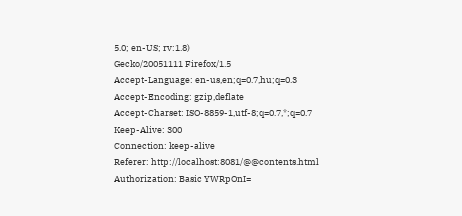5.0; en-US; rv:1.8)
Gecko/20051111 Firefox/1.5
Accept-Language: en-us,en;q=0.7,hu;q=0.3
Accept-Encoding: gzip,deflate
Accept-Charset: ISO-8859-1,utf-8;q=0.7,*;q=0.7
Keep-Alive: 300
Connection: keep-alive
Referer: http://localhost:8081/@@contents.html
Authorization: Basic YWRpOnI=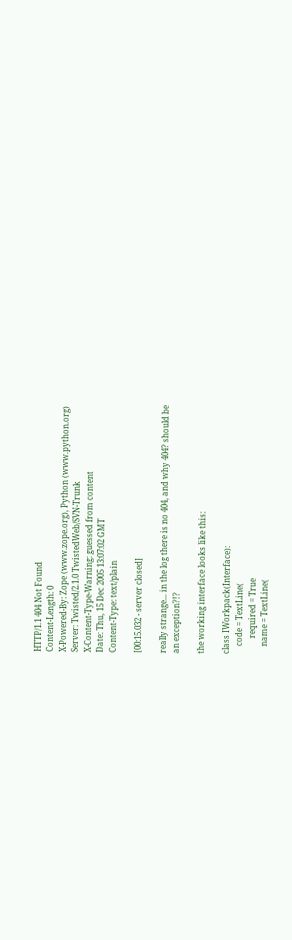HTTP/1.1 404 Not Found
Content-Length: 0
X-Powered-By: Zope (www.zope.org), Python (www.python.org)
Server: Twisted/2.1.0 TwistedWeb/SVN-Trunk
X-Content-Type-Warning: guessed from content
Date: Thu, 15 Dec 2005 13:07:02 GMT
Content-Type: text/plain

[00:15.032 - server closed]

really strange... in the log there is no 404, and why 404? should be
an exception?!?

the working interface looks like this:

class IWorkpack(Interface):
    code = TextLine(
        required = True
    name = TextLine(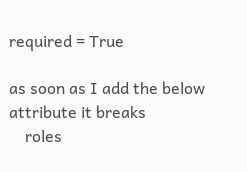required = True

as soon as I add the below attribute it breaks
    roles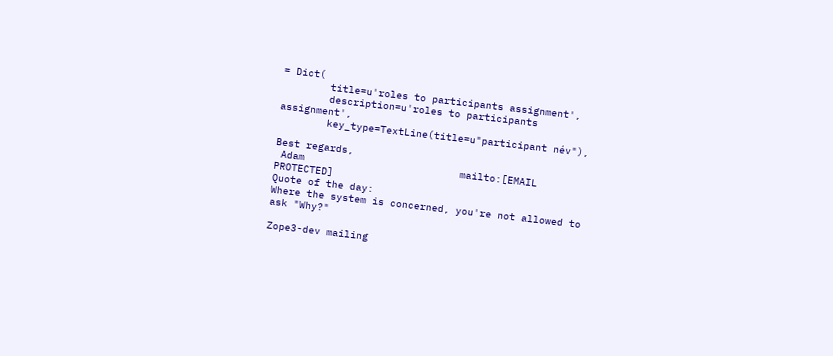= Dict(
        title=u'roles to participants assignment',
        description=u'roles to participants assignment',
        key_type=TextLine(title=u"participant név"),

Best regards,
 Adam                          mailto:[EMAIL PROTECTED]
Quote of the day:
Where the system is concerned, you're not allowed to ask "Why?"

Zope3-dev mailing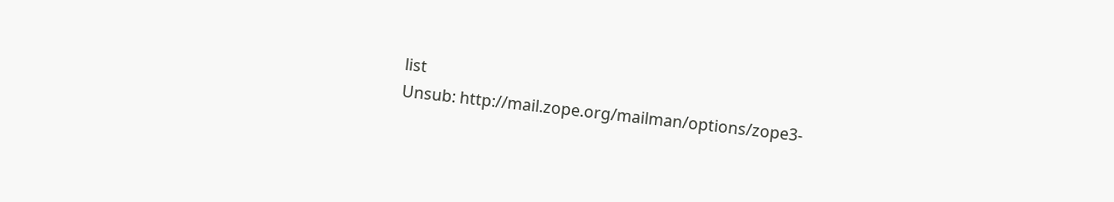list
Unsub: http://mail.zope.org/mailman/options/zope3-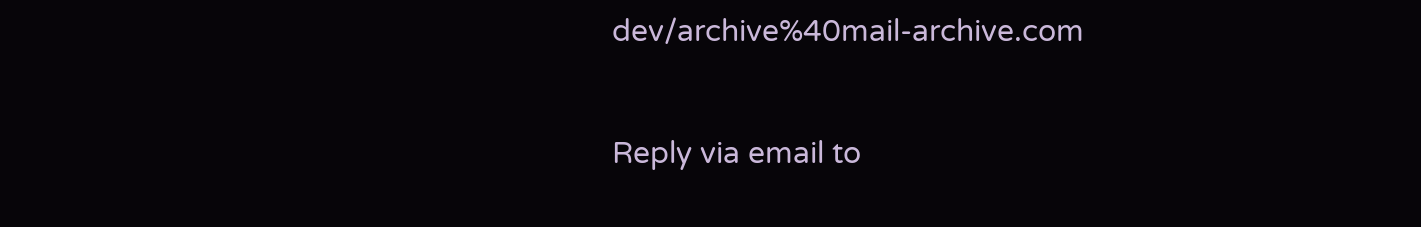dev/archive%40mail-archive.com

Reply via email to